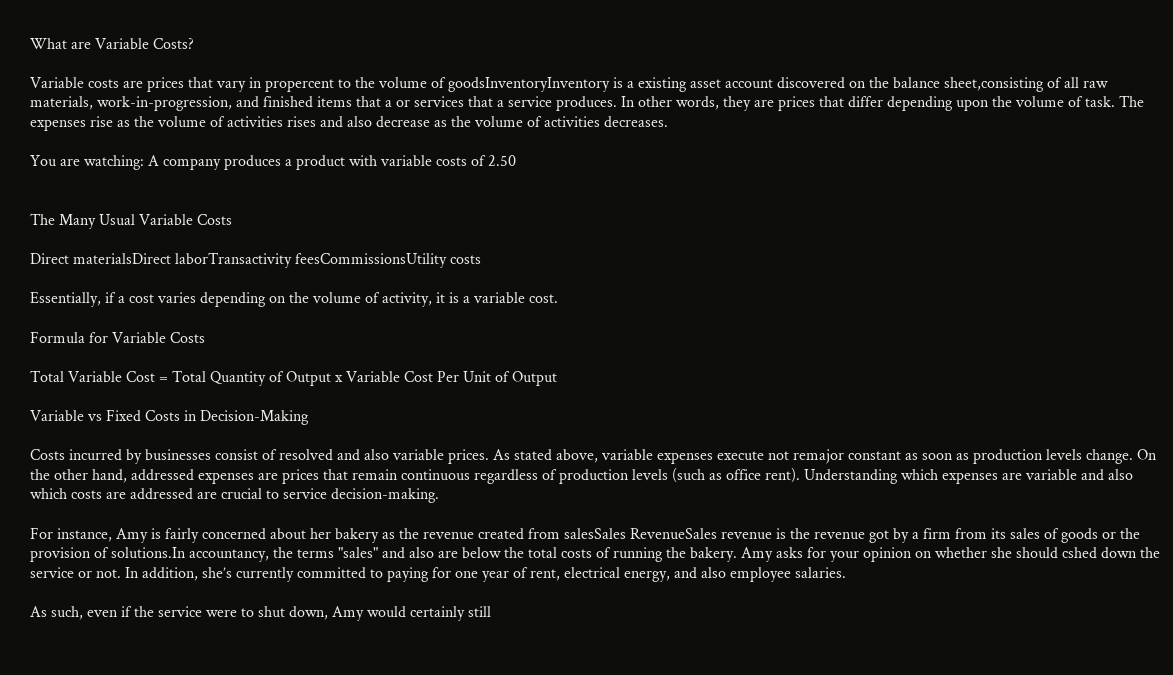What are Variable Costs?

Variable costs are prices that vary in propercent to the volume of goodsInventoryInventory is a existing asset account discovered on the balance sheet,consisting of all raw materials, work-in-progression, and finished items that a or services that a service produces. In other words, they are prices that differ depending upon the volume of task. The expenses rise as the volume of activities rises and also decrease as the volume of activities decreases.

You are watching: A company produces a product with variable costs of 2.50


The Many Usual Variable Costs

Direct materialsDirect laborTransactivity feesCommissionsUtility costs

Essentially, if a cost varies depending on the volume of activity, it is a variable cost.

Formula for Variable Costs

Total Variable Cost = Total Quantity of Output x Variable Cost Per Unit of Output

Variable vs Fixed Costs in Decision-Making

Costs incurred by businesses consist of resolved and also variable prices. As stated above, variable expenses execute not remajor constant as soon as production levels change. On the other hand, addressed expenses are prices that remain continuous regardless of production levels (such as office rent). Understanding which expenses are variable and also which costs are addressed are crucial to service decision-making.

For instance, Amy is fairly concerned about her bakery as the revenue created from salesSales RevenueSales revenue is the revenue got by a firm from its sales of goods or the provision of solutions.In accountancy, the terms "sales" and also are below the total costs of running the bakery. Amy asks for your opinion on whether she should cshed down the service or not. In addition, she’s currently committed to paying for one year of rent, electrical energy, and also employee salaries.

As such, even if the service were to shut down, Amy would certainly still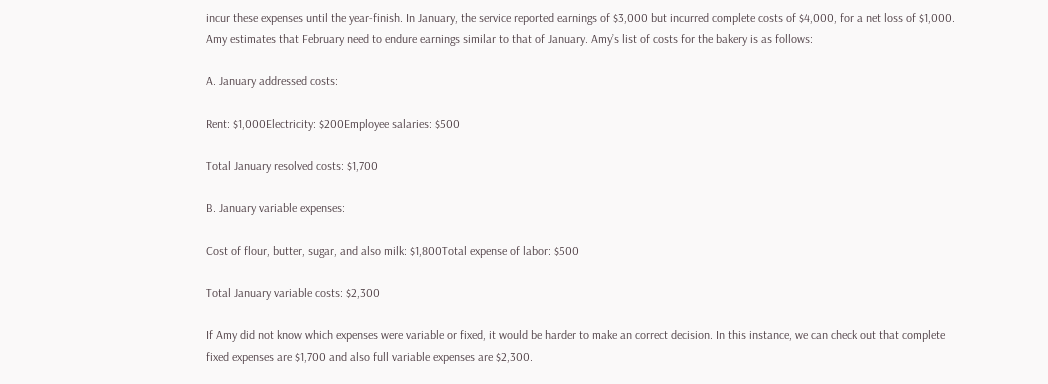incur these expenses until the year-finish. In January, the service reported earnings of $3,000 but incurred complete costs of $4,000, for a net loss of $1,000. Amy estimates that February need to endure earnings similar to that of January. Amy’s list of costs for the bakery is as follows:

A. January addressed costs:

Rent: $1,000Electricity: $200Employee salaries: $500

Total January resolved costs: $1,700

B. January variable expenses:

Cost of flour, butter, sugar, and also milk: $1,800Total expense of labor: $500

Total January variable costs: $2,300

If Amy did not know which expenses were variable or fixed, it would be harder to make an correct decision. In this instance, we can check out that complete fixed expenses are $1,700 and also full variable expenses are $2,300.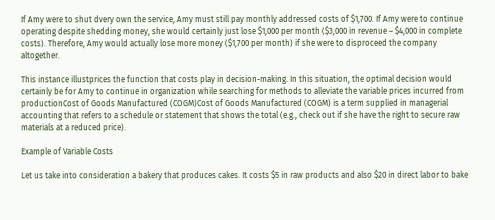If Amy were to shut dvery own the service, Amy must still pay monthly addressed costs of $1,700. If Amy were to continue operating despite shedding money, she would certainly just lose $1,000 per month ($3,000 in revenue – $4,000 in complete costs). Therefore, Amy would actually lose more money ($1,700 per month) if she were to disproceed the company altogether.

This instance illustprices the function that costs play in decision-making. In this situation, the optimal decision would certainly be for Amy to continue in organization while searching for methods to alleviate the variable prices incurred from productionCost of Goods Manufactured (COGM)Cost of Goods Manufactured (COGM) is a term supplied in managerial accounting that refers to a schedule or statement that shows the total (e.g., check out if she have the right to secure raw materials at a reduced price).

Example of Variable Costs

Let us take into consideration a bakery that produces cakes. It costs $5 in raw products and also $20 in direct labor to bake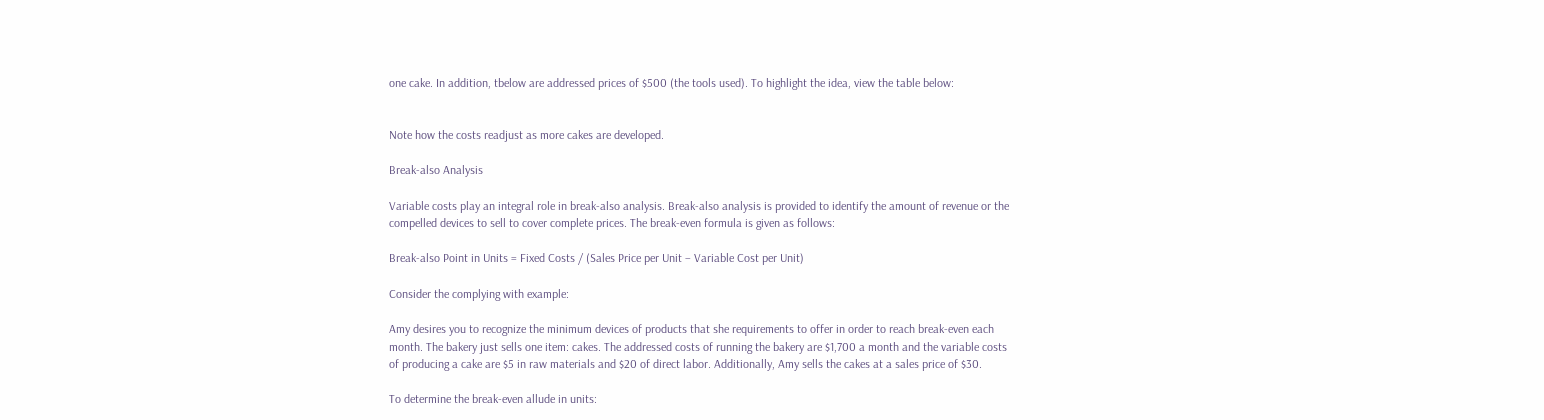one cake. In addition, tbelow are addressed prices of $500 (the tools used). To highlight the idea, view the table below:


Note how the costs readjust as more cakes are developed.

Break-also Analysis

Variable costs play an integral role in break-also analysis. Break-also analysis is provided to identify the amount of revenue or the compelled devices to sell to cover complete prices. The break-even formula is given as follows:

Break-also Point in Units = Fixed Costs / (Sales Price per Unit – Variable Cost per Unit)

Consider the complying with example:

Amy desires you to recognize the minimum devices of products that she requirements to offer in order to reach break-even each month. The bakery just sells one item: cakes. The addressed costs of running the bakery are $1,700 a month and the variable costs of producing a cake are $5 in raw materials and $20 of direct labor. Additionally, Amy sells the cakes at a sales price of $30.

To determine the break-even allude in units: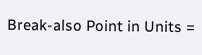Break-also Point in Units =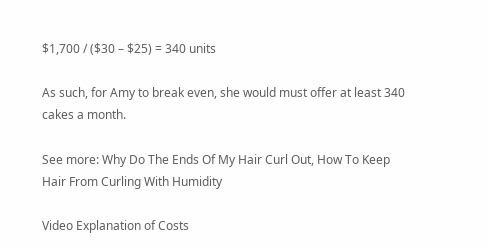$1,700 / ($30 – $25) = 340 units

As such, for Amy to break even, she would must offer at least 340 cakes a month.

See more: Why Do The Ends Of My Hair Curl Out, How To Keep Hair From Curling With Humidity

Video Explanation of Costs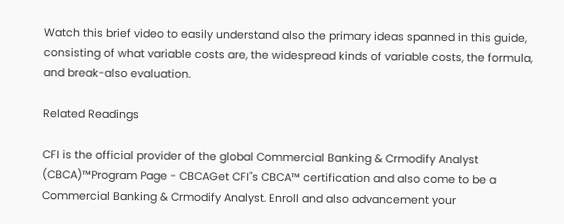Watch this brief video to easily understand also the primary ideas spanned in this guide, consisting of what variable costs are, the widespread kinds of variable costs, the formula, and break-also evaluation.

Related Readings

CFI is the official provider of the global Commercial Banking & Crmodify Analyst (CBCA)™Program Page - CBCAGet CFI"s CBCA™ certification and also come to be a Commercial Banking & Crmodify Analyst. Enroll and also advancement your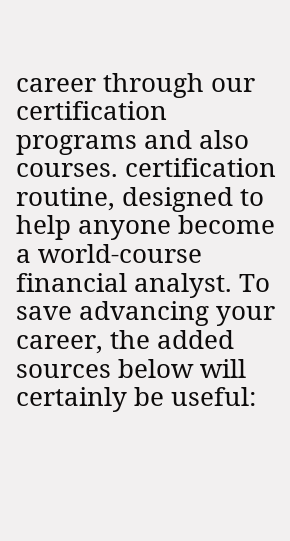career through our certification programs and also courses. certification routine, designed to help anyone become a world-course financial analyst. To save advancing your career, the added sources below will certainly be useful: